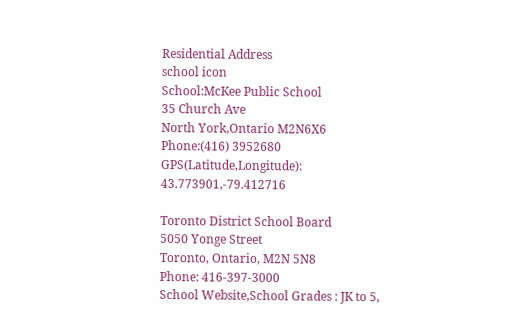Residential Address
school icon
School:McKee Public School
35 Church Ave
North York,Ontario M2N6X6
Phone:(416) 3952680
GPS(Latitude,Longitude): 43.773901,-79.412716

Toronto District School Board
5050 Yonge Street
Toronto, Ontario, M2N 5N8
Phone: 416-397-3000
School Website,School Grades : JK to 5,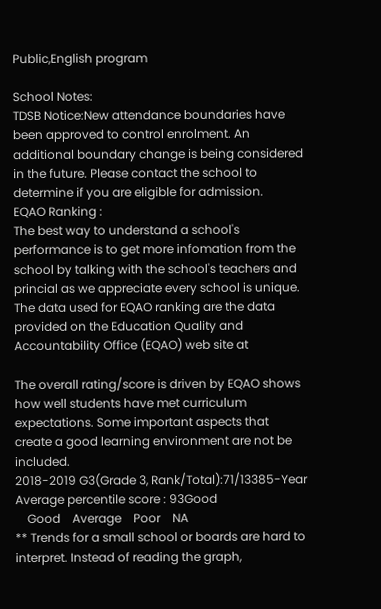Public,English program

School Notes:
TDSB Notice:New attendance boundaries have been approved to control enrolment. An additional boundary change is being considered in the future. Please contact the school to determine if you are eligible for admission.
EQAO Ranking :
The best way to understand a school's performance is to get more infomation from the school by talking with the school's teachers and princial as we appreciate every school is unique. The data used for EQAO ranking are the data provided on the Education Quality and Accountability Office (EQAO) web site at

The overall rating/score is driven by EQAO shows how well students have met curriculum expectations. Some important aspects that create a good learning environment are not be included.
2018-2019 G3(Grade 3, Rank/Total):71/13385-Year Average percentile score : 93Good
    Good    Average    Poor    NA
** Trends for a small school or boards are hard to interpret. Instead of reading the graph,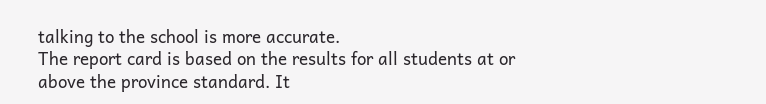talking to the school is more accurate.
The report card is based on the results for all students at or above the province standard. It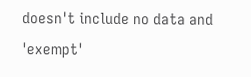doesn't include no data and 'exempt'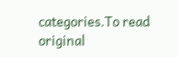categories.To read original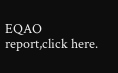EQAO report,click here.